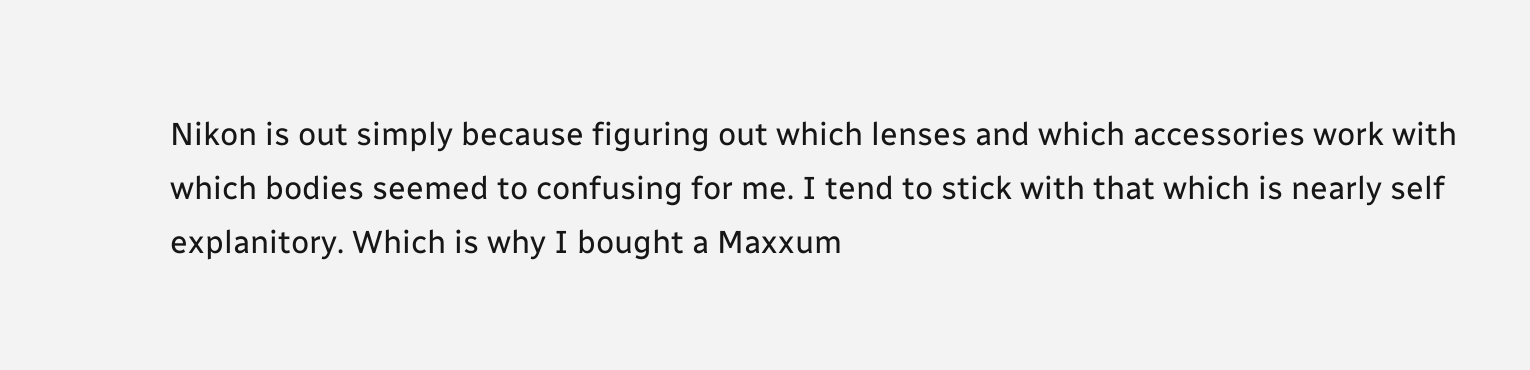Nikon is out simply because figuring out which lenses and which accessories work with which bodies seemed to confusing for me. I tend to stick with that which is nearly self explanitory. Which is why I bought a Maxxum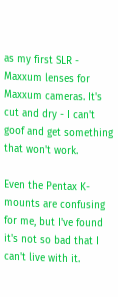as my first SLR - Maxxum lenses for Maxxum cameras. It's cut and dry - I can't goof and get something that won't work.

Even the Pentax K-mounts are confusing for me, but I've found it's not so bad that I can't live with it.